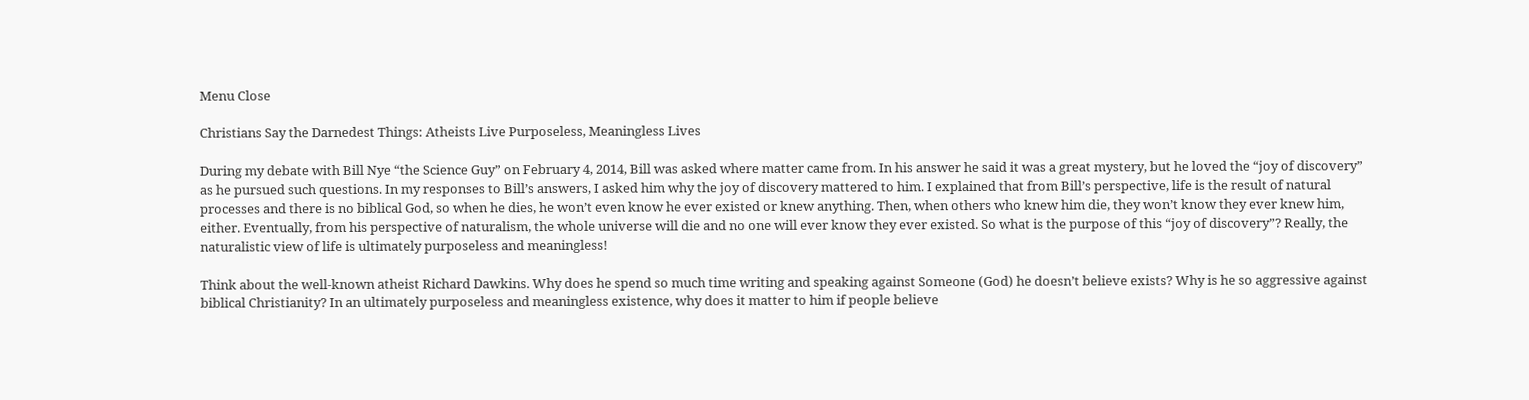Menu Close

Christians Say the Darnedest Things: Atheists Live Purposeless, Meaningless Lives

During my debate with Bill Nye “the Science Guy” on February 4, 2014, Bill was asked where matter came from. In his answer he said it was a great mystery, but he loved the “joy of discovery” as he pursued such questions. In my responses to Bill’s answers, I asked him why the joy of discovery mattered to him. I explained that from Bill’s perspective, life is the result of natural processes and there is no biblical God, so when he dies, he won’t even know he ever existed or knew anything. Then, when others who knew him die, they won’t know they ever knew him, either. Eventually, from his perspective of naturalism, the whole universe will die and no one will ever know they ever existed. So what is the purpose of this “joy of discovery”? Really, the naturalistic view of life is ultimately purposeless and meaningless!

Think about the well-known atheist Richard Dawkins. Why does he spend so much time writing and speaking against Someone (God) he doesn’t believe exists? Why is he so aggressive against biblical Christianity? In an ultimately purposeless and meaningless existence, why does it matter to him if people believe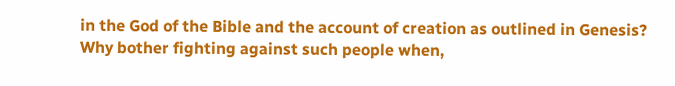in the God of the Bible and the account of creation as outlined in Genesis? Why bother fighting against such people when,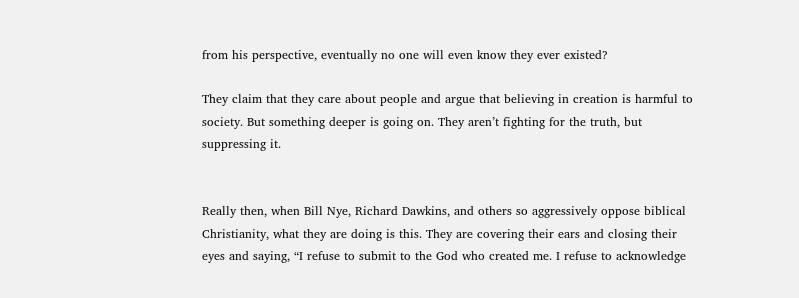from his perspective, eventually no one will even know they ever existed?

They claim that they care about people and argue that believing in creation is harmful to society. But something deeper is going on. They aren’t fighting for the truth, but suppressing it.


Really then, when Bill Nye, Richard Dawkins, and others so aggressively oppose biblical Christianity, what they are doing is this. They are covering their ears and closing their eyes and saying, “I refuse to submit to the God who created me. I refuse to acknowledge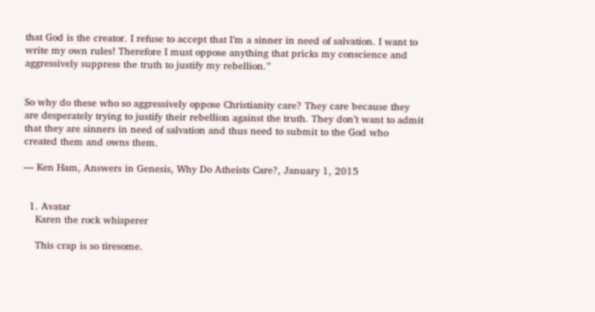that God is the creator. I refuse to accept that I’m a sinner in need of salvation. I want to write my own rules! Therefore I must oppose anything that pricks my conscience and aggressively suppress the truth to justify my rebellion.”


So why do these who so aggressively oppose Christianity care? They care because they are desperately trying to justify their rebellion against the truth. They don’t want to admit that they are sinners in need of salvation and thus need to submit to the God who created them and owns them.

— Ken Ham, Answers in Genesis, Why Do Atheists Care?, January 1, 2015


  1. Avatar
    Karen the rock whisperer

    This crap is so tiresome.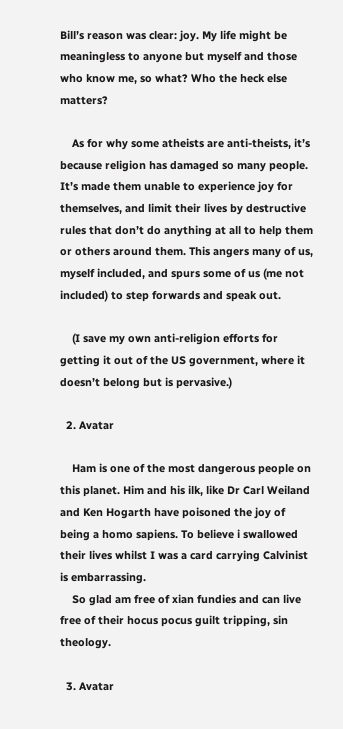Bill’s reason was clear: joy. My life might be meaningless to anyone but myself and those who know me, so what? Who the heck else matters?

    As for why some atheists are anti-theists, it’s because religion has damaged so many people. It’s made them unable to experience joy for themselves, and limit their lives by destructive rules that don’t do anything at all to help them or others around them. This angers many of us, myself included, and spurs some of us (me not included) to step forwards and speak out.

    (I save my own anti-religion efforts for getting it out of the US government, where it doesn’t belong but is pervasive.)

  2. Avatar

    Ham is one of the most dangerous people on this planet. Him and his ilk, like Dr Carl Weiland and Ken Hogarth have poisoned the joy of being a homo sapiens. To believe i swallowed their lives whilst I was a card carrying Calvinist is embarrassing.
    So glad am free of xian fundies and can live free of their hocus pocus guilt tripping, sin theology.

  3. Avatar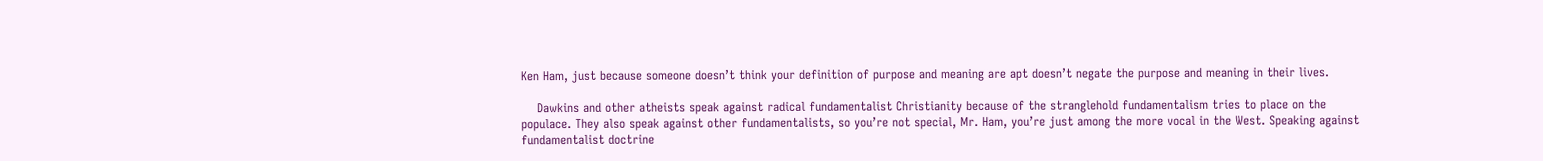Ken Ham, just because someone doesn’t think your definition of purpose and meaning are apt doesn’t negate the purpose and meaning in their lives.

    Dawkins and other atheists speak against radical fundamentalist Christianity because of the stranglehold fundamentalism tries to place on the populace. They also speak against other fundamentalists, so you’re not special, Mr. Ham, you’re just among the more vocal in the West. Speaking against fundamentalist doctrine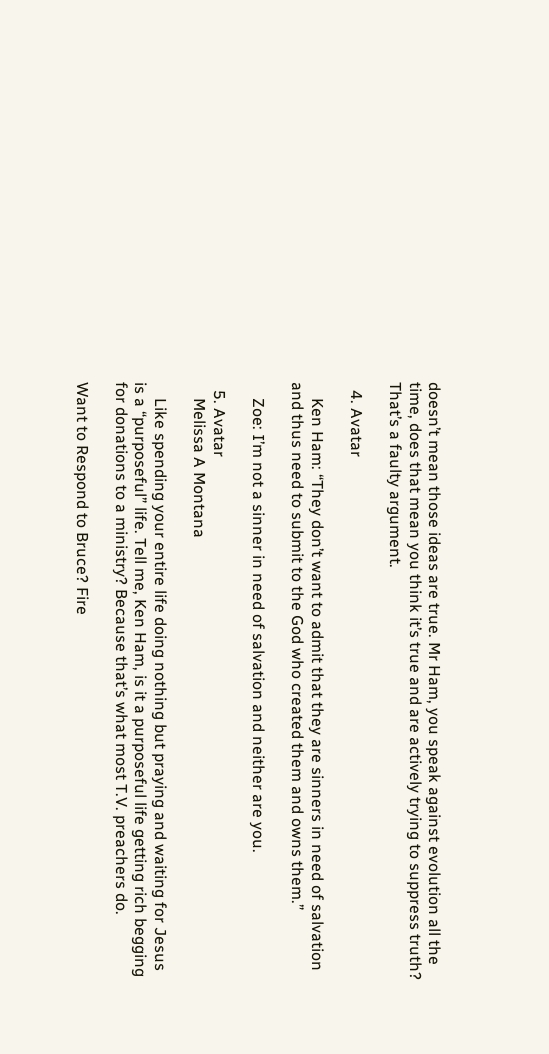doesn’t mean those ideas are true. Mr Ham, you speak against evolution all the time, does that mean you think it’s true and are actively trying to suppress truth? That’s a faulty argument.

  4. Avatar

    Ken Ham: “They don’t want to admit that they are sinners in need of salvation and thus need to submit to the God who created them and owns them.”

    Zoe: I’m not a sinner in need of salvation and neither are you.

  5. Avatar
    Melissa A Montana

    Like spending your entire life doing nothing but praying and waiting for Jesus is a “purposeful” life. Tell me, Ken Ham, is it a purposeful life getting rich begging for donations to a ministry? Because that’s what most T.V. preachers do.

Want to Respond to Bruce? Fire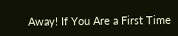Away! If You Are a First Time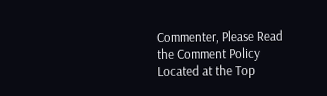Commenter, Please Read the Comment Policy Located at the Top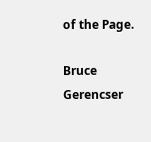of the Page.

Bruce Gerencser